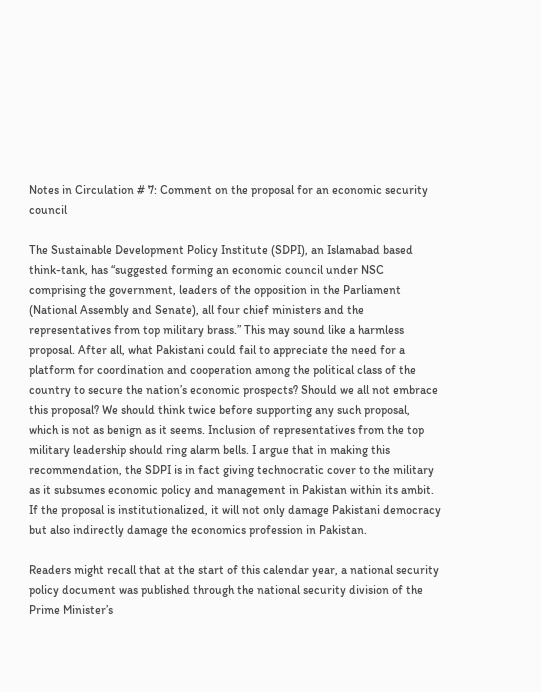Notes in Circulation # 7: Comment on the proposal for an economic security council

The Sustainable Development Policy Institute (SDPI), an Islamabad based think-tank, has “suggested forming an economic council under NSC comprising the government, leaders of the opposition in the Parliament (National Assembly and Senate), all four chief ministers and the representatives from top military brass.” This may sound like a harmless proposal. After all, what Pakistani could fail to appreciate the need for a platform for coordination and cooperation among the political class of the country to secure the nation’s economic prospects? Should we all not embrace this proposal? We should think twice before supporting any such proposal, which is not as benign as it seems. Inclusion of representatives from the top military leadership should ring alarm bells. I argue that in making this recommendation, the SDPI is in fact giving technocratic cover to the military as it subsumes economic policy and management in Pakistan within its ambit. If the proposal is institutionalized, it will not only damage Pakistani democracy but also indirectly damage the economics profession in Pakistan.

Readers might recall that at the start of this calendar year, a national security policy document was published through the national security division of the Prime Minister’s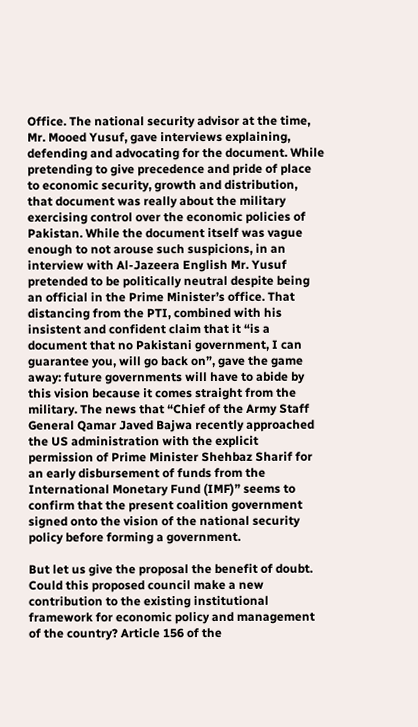Office. The national security advisor at the time, Mr. Mooed Yusuf, gave interviews explaining, defending and advocating for the document. While pretending to give precedence and pride of place to economic security, growth and distribution, that document was really about the military exercising control over the economic policies of Pakistan. While the document itself was vague enough to not arouse such suspicions, in an interview with Al-Jazeera English Mr. Yusuf pretended to be politically neutral despite being an official in the Prime Minister’s office. That distancing from the PTI, combined with his insistent and confident claim that it “is a document that no Pakistani government, I can guarantee you, will go back on”, gave the game away: future governments will have to abide by this vision because it comes straight from the military. The news that “Chief of the Army Staff General Qamar Javed Bajwa recently approached the US administration with the explicit permission of Prime Minister Shehbaz Sharif for an early disbursement of funds from the International Monetary Fund (IMF)” seems to confirm that the present coalition government signed onto the vision of the national security policy before forming a government.

But let us give the proposal the benefit of doubt. Could this proposed council make a new contribution to the existing institutional framework for economic policy and management of the country? Article 156 of the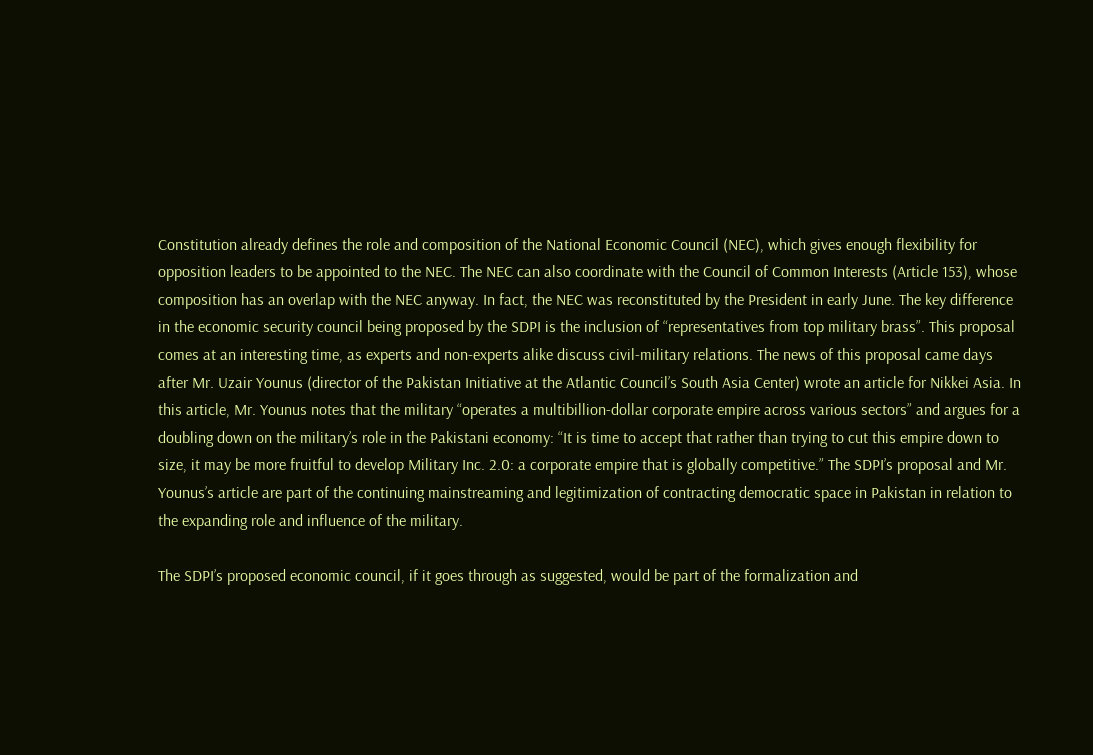Constitution already defines the role and composition of the National Economic Council (NEC), which gives enough flexibility for opposition leaders to be appointed to the NEC. The NEC can also coordinate with the Council of Common Interests (Article 153), whose composition has an overlap with the NEC anyway. In fact, the NEC was reconstituted by the President in early June. The key difference in the economic security council being proposed by the SDPI is the inclusion of “representatives from top military brass”. This proposal comes at an interesting time, as experts and non-experts alike discuss civil-military relations. The news of this proposal came days after Mr. Uzair Younus (director of the Pakistan Initiative at the Atlantic Council’s South Asia Center) wrote an article for Nikkei Asia. In this article, Mr. Younus notes that the military “operates a multibillion-dollar corporate empire across various sectors” and argues for a doubling down on the military’s role in the Pakistani economy: “It is time to accept that rather than trying to cut this empire down to size, it may be more fruitful to develop Military Inc. 2.0: a corporate empire that is globally competitive.” The SDPI’s proposal and Mr. Younus’s article are part of the continuing mainstreaming and legitimization of contracting democratic space in Pakistan in relation to the expanding role and influence of the military.

The SDPI’s proposed economic council, if it goes through as suggested, would be part of the formalization and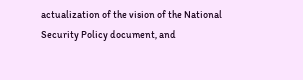actualization of the vision of the National Security Policy document, and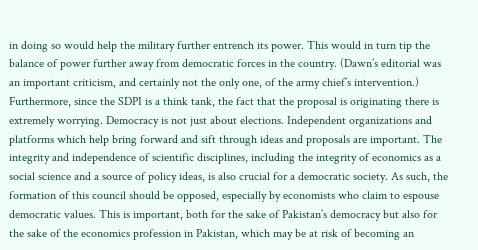in doing so would help the military further entrench its power. This would in turn tip the balance of power further away from democratic forces in the country. (Dawn’s editorial was an important criticism, and certainly not the only one, of the army chief’s intervention.) Furthermore, since the SDPI is a think tank, the fact that the proposal is originating there is extremely worrying. Democracy is not just about elections. Independent organizations and platforms which help bring forward and sift through ideas and proposals are important. The integrity and independence of scientific disciplines, including the integrity of economics as a social science and a source of policy ideas, is also crucial for a democratic society. As such, the formation of this council should be opposed, especially by economists who claim to espouse democratic values. This is important, both for the sake of Pakistan’s democracy but also for the sake of the economics profession in Pakistan, which may be at risk of becoming an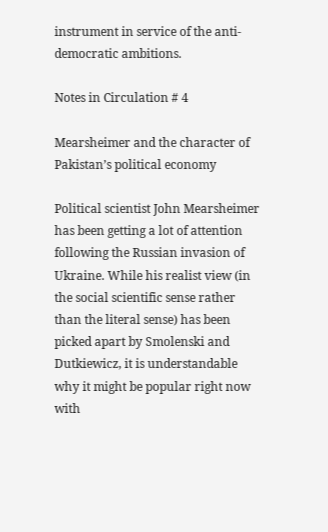instrument in service of the anti-democratic ambitions.

Notes in Circulation # 4

Mearsheimer and the character of Pakistan’s political economy

Political scientist John Mearsheimer has been getting a lot of attention following the Russian invasion of Ukraine. While his realist view (in the social scientific sense rather than the literal sense) has been picked apart by Smolenski and Dutkiewicz, it is understandable why it might be popular right now with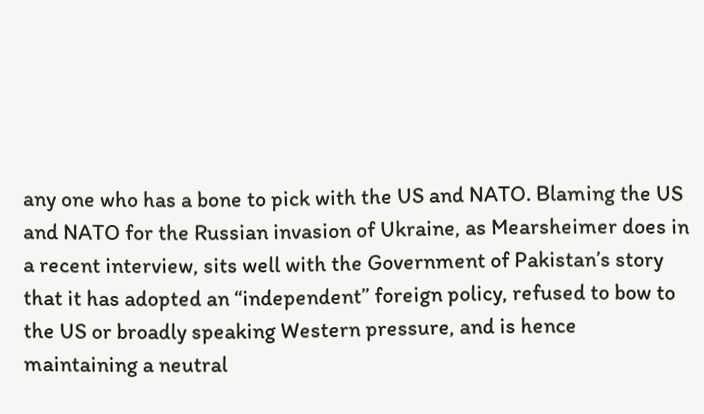any one who has a bone to pick with the US and NATO. Blaming the US and NATO for the Russian invasion of Ukraine, as Mearsheimer does in a recent interview, sits well with the Government of Pakistan’s story that it has adopted an “independent” foreign policy, refused to bow to the US or broadly speaking Western pressure, and is hence maintaining a neutral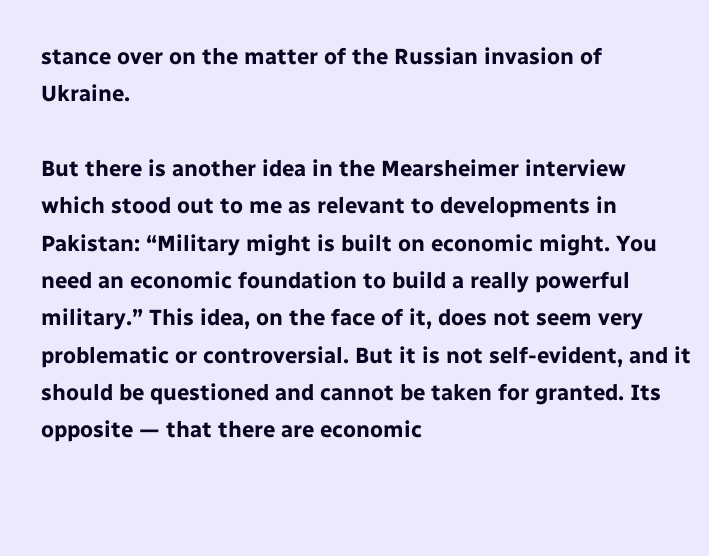stance over on the matter of the Russian invasion of Ukraine.

But there is another idea in the Mearsheimer interview which stood out to me as relevant to developments in Pakistan: “Military might is built on economic might. You need an economic foundation to build a really powerful military.” This idea, on the face of it, does not seem very problematic or controversial. But it is not self-evident, and it should be questioned and cannot be taken for granted. Its opposite — that there are economic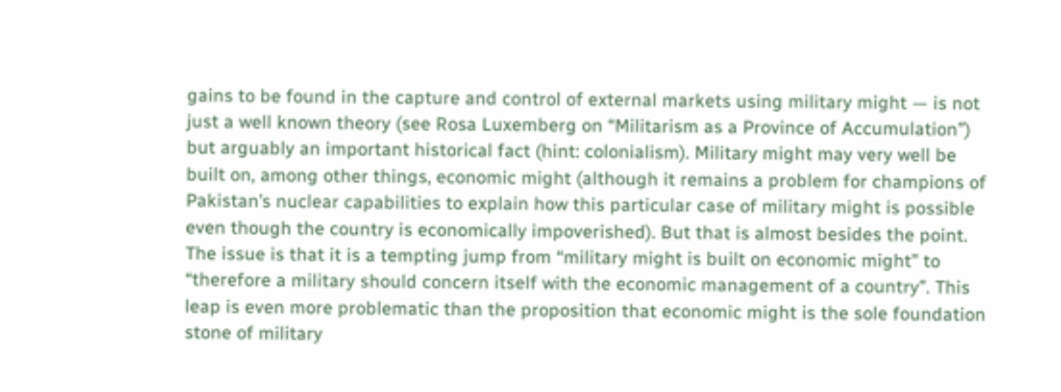gains to be found in the capture and control of external markets using military might — is not just a well known theory (see Rosa Luxemberg on “Militarism as a Province of Accumulation”) but arguably an important historical fact (hint: colonialism). Military might may very well be built on, among other things, economic might (although it remains a problem for champions of Pakistan’s nuclear capabilities to explain how this particular case of military might is possible even though the country is economically impoverished). But that is almost besides the point. The issue is that it is a tempting jump from “military might is built on economic might” to “therefore a military should concern itself with the economic management of a country”. This leap is even more problematic than the proposition that economic might is the sole foundation stone of military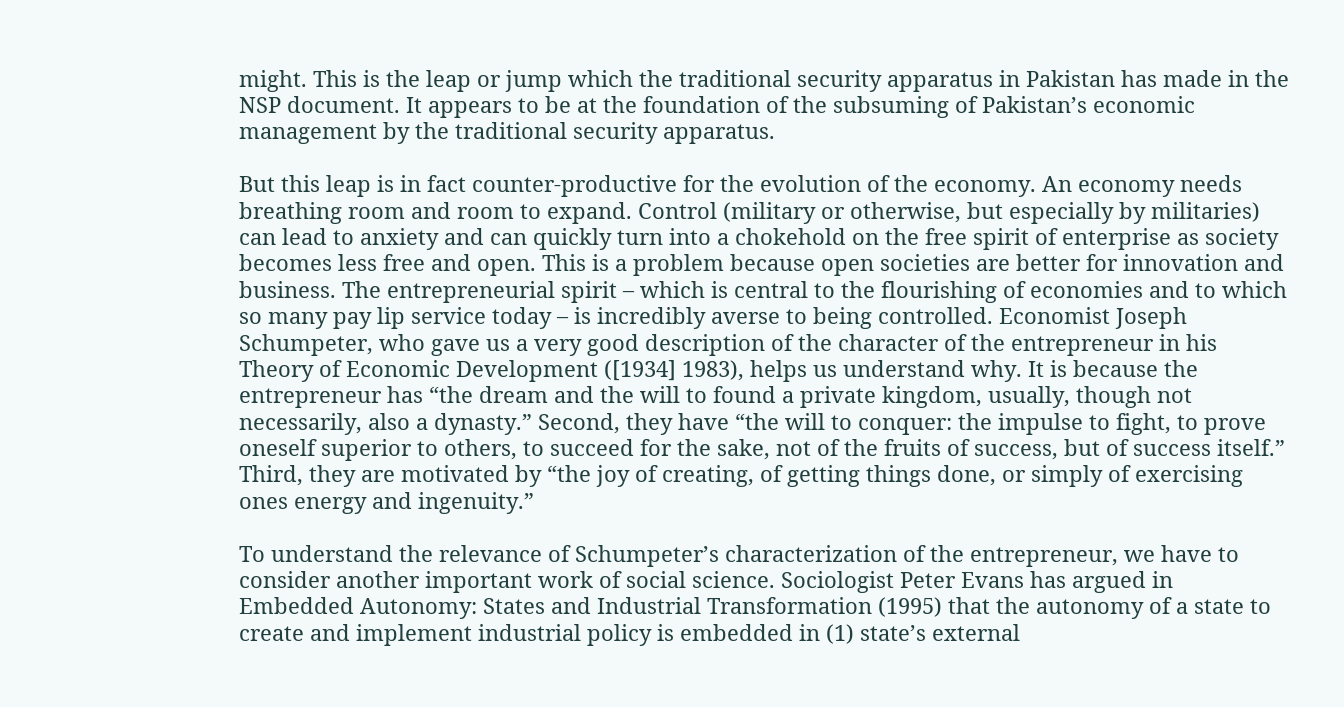might. This is the leap or jump which the traditional security apparatus in Pakistan has made in the NSP document. It appears to be at the foundation of the subsuming of Pakistan’s economic management by the traditional security apparatus.

But this leap is in fact counter-productive for the evolution of the economy. An economy needs breathing room and room to expand. Control (military or otherwise, but especially by militaries) can lead to anxiety and can quickly turn into a chokehold on the free spirit of enterprise as society becomes less free and open. This is a problem because open societies are better for innovation and business. The entrepreneurial spirit – which is central to the flourishing of economies and to which so many pay lip service today – is incredibly averse to being controlled. Economist Joseph Schumpeter, who gave us a very good description of the character of the entrepreneur in his Theory of Economic Development ([1934] 1983), helps us understand why. It is because the entrepreneur has “the dream and the will to found a private kingdom, usually, though not necessarily, also a dynasty.” Second, they have “the will to conquer: the impulse to fight, to prove oneself superior to others, to succeed for the sake, not of the fruits of success, but of success itself.” Third, they are motivated by “the joy of creating, of getting things done, or simply of exercising ones energy and ingenuity.”

To understand the relevance of Schumpeter’s characterization of the entrepreneur, we have to consider another important work of social science. Sociologist Peter Evans has argued in Embedded Autonomy: States and Industrial Transformation (1995) that the autonomy of a state to create and implement industrial policy is embedded in (1) state’s external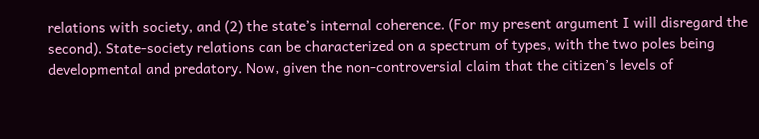relations with society, and (2) the state’s internal coherence. (For my present argument I will disregard the second). State-society relations can be characterized on a spectrum of types, with the two poles being developmental and predatory. Now, given the non-controversial claim that the citizen’s levels of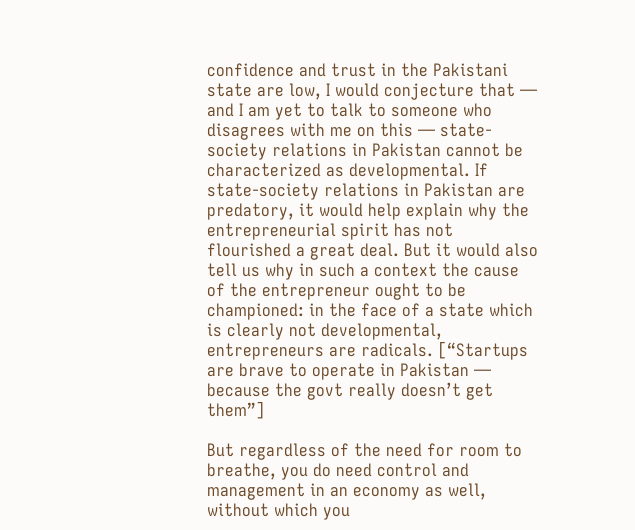confidence and trust in the Pakistani state are low, I would conjecture that — and I am yet to talk to someone who disagrees with me on this — state-society relations in Pakistan cannot be characterized as developmental. If state-society relations in Pakistan are predatory, it would help explain why the entrepreneurial spirit has not flourished a great deal. But it would also tell us why in such a context the cause of the entrepreneur ought to be championed: in the face of a state which is clearly not developmental, entrepreneurs are radicals. [“Startups are brave to operate in Pakistan — because the govt really doesn’t get them”]

But regardless of the need for room to breathe, you do need control and management in an economy as well, without which you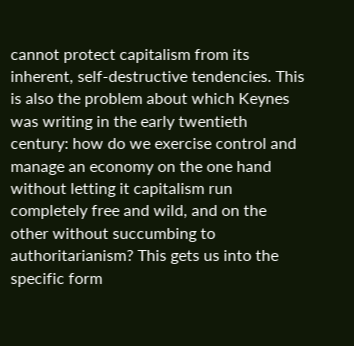cannot protect capitalism from its inherent, self-destructive tendencies. This is also the problem about which Keynes was writing in the early twentieth century: how do we exercise control and manage an economy on the one hand without letting it capitalism run completely free and wild, and on the other without succumbing to authoritarianism? This gets us into the specific form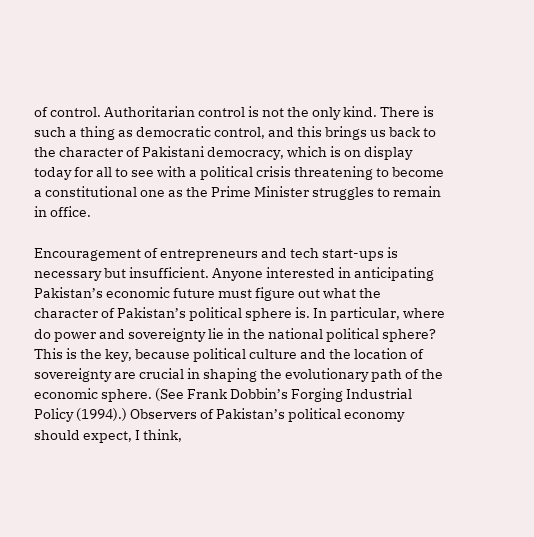of control. Authoritarian control is not the only kind. There is such a thing as democratic control, and this brings us back to the character of Pakistani democracy, which is on display today for all to see with a political crisis threatening to become a constitutional one as the Prime Minister struggles to remain in office.

Encouragement of entrepreneurs and tech start-ups is necessary but insufficient. Anyone interested in anticipating Pakistan’s economic future must figure out what the character of Pakistan’s political sphere is. In particular, where do power and sovereignty lie in the national political sphere? This is the key, because political culture and the location of sovereignty are crucial in shaping the evolutionary path of the economic sphere. (See Frank Dobbin’s Forging Industrial Policy (1994).) Observers of Pakistan’s political economy should expect, I think,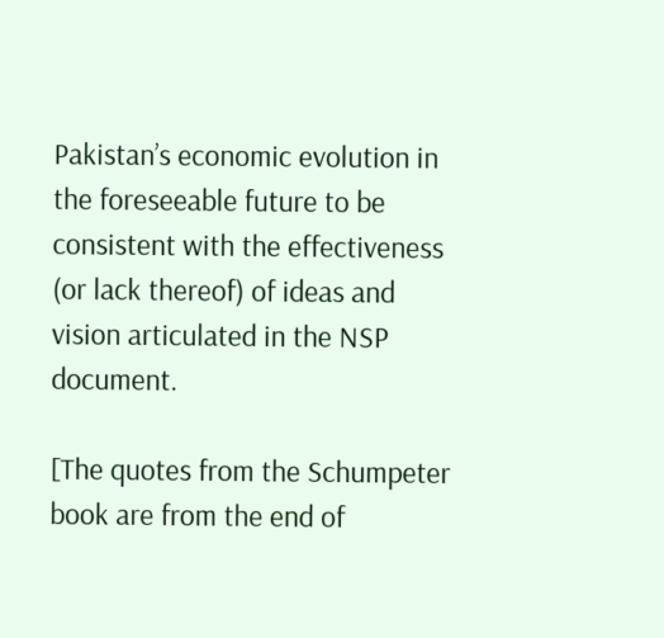Pakistan’s economic evolution in the foreseeable future to be consistent with the effectiveness (or lack thereof) of ideas and vision articulated in the NSP document.

[The quotes from the Schumpeter book are from the end of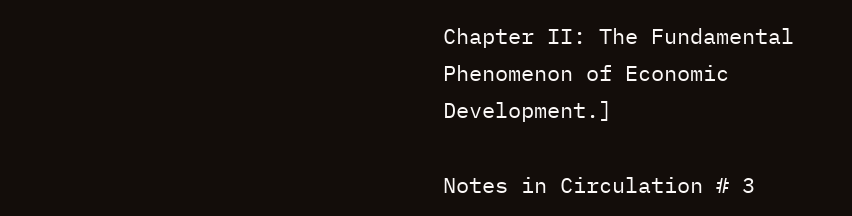Chapter II: The Fundamental Phenomenon of Economic Development.]

Notes in Circulation # 3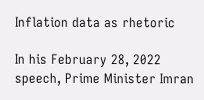Inflation data as rhetoric

In his February 28, 2022 speech, Prime Minister Imran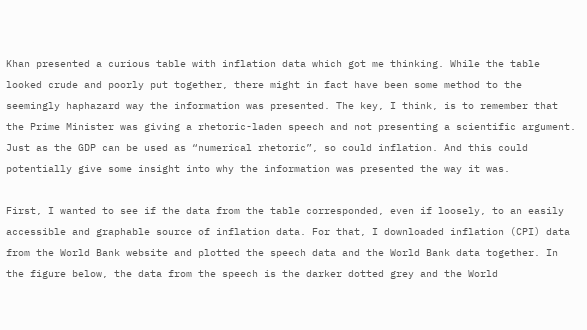Khan presented a curious table with inflation data which got me thinking. While the table looked crude and poorly put together, there might in fact have been some method to the seemingly haphazard way the information was presented. The key, I think, is to remember that the Prime Minister was giving a rhetoric-laden speech and not presenting a scientific argument. Just as the GDP can be used as “numerical rhetoric”, so could inflation. And this could potentially give some insight into why the information was presented the way it was.

First, I wanted to see if the data from the table corresponded, even if loosely, to an easily accessible and graphable source of inflation data. For that, I downloaded inflation (CPI) data from the World Bank website and plotted the speech data and the World Bank data together. In the figure below, the data from the speech is the darker dotted grey and the World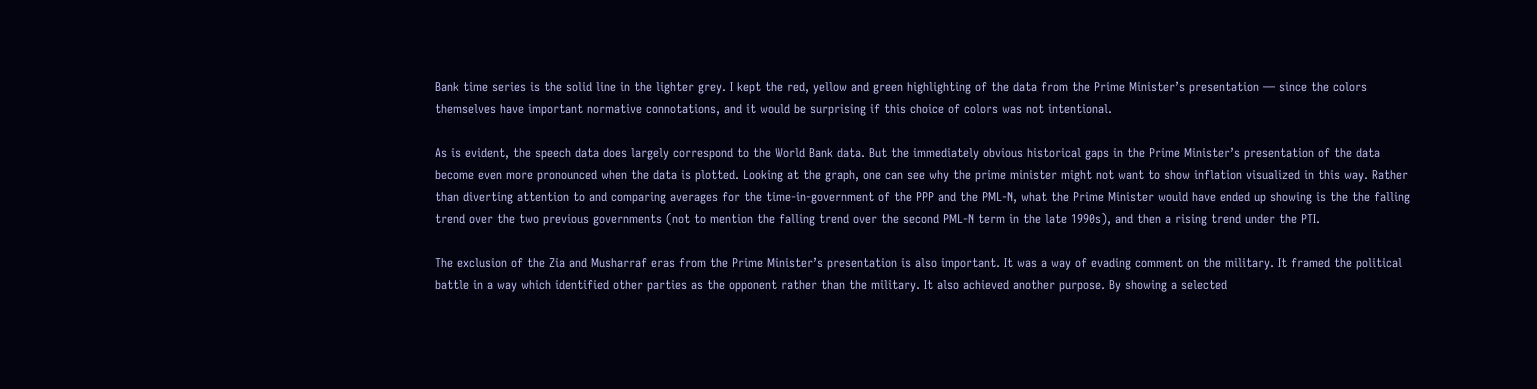Bank time series is the solid line in the lighter grey. I kept the red, yellow and green highlighting of the data from the Prime Minister’s presentation — since the colors themselves have important normative connotations, and it would be surprising if this choice of colors was not intentional.

As is evident, the speech data does largely correspond to the World Bank data. But the immediately obvious historical gaps in the Prime Minister’s presentation of the data become even more pronounced when the data is plotted. Looking at the graph, one can see why the prime minister might not want to show inflation visualized in this way. Rather than diverting attention to and comparing averages for the time-in-government of the PPP and the PML-N, what the Prime Minister would have ended up showing is the the falling trend over the two previous governments (not to mention the falling trend over the second PML-N term in the late 1990s), and then a rising trend under the PTI.

The exclusion of the Zia and Musharraf eras from the Prime Minister’s presentation is also important. It was a way of evading comment on the military. It framed the political battle in a way which identified other parties as the opponent rather than the military. It also achieved another purpose. By showing a selected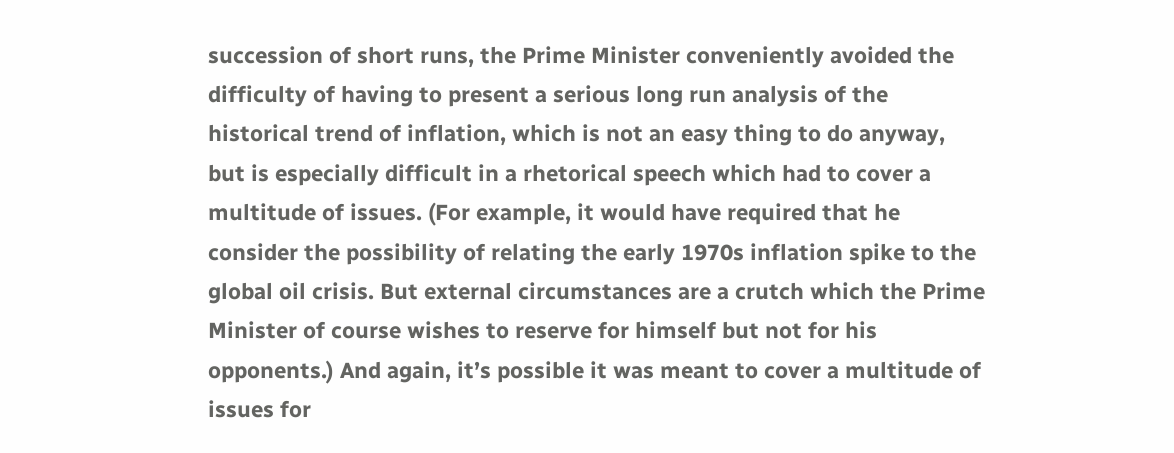succession of short runs, the Prime Minister conveniently avoided the difficulty of having to present a serious long run analysis of the historical trend of inflation, which is not an easy thing to do anyway, but is especially difficult in a rhetorical speech which had to cover a multitude of issues. (For example, it would have required that he consider the possibility of relating the early 1970s inflation spike to the global oil crisis. But external circumstances are a crutch which the Prime Minister of course wishes to reserve for himself but not for his opponents.) And again, it’s possible it was meant to cover a multitude of issues for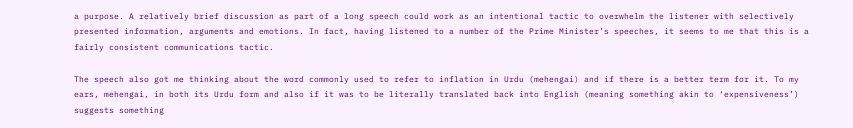a purpose. A relatively brief discussion as part of a long speech could work as an intentional tactic to overwhelm the listener with selectively presented information, arguments and emotions. In fact, having listened to a number of the Prime Minister’s speeches, it seems to me that this is a fairly consistent communications tactic.

The speech also got me thinking about the word commonly used to refer to inflation in Urdu (mehengai) and if there is a better term for it. To my ears, mehengai, in both its Urdu form and also if it was to be literally translated back into English (meaning something akin to ‘expensiveness’) suggests something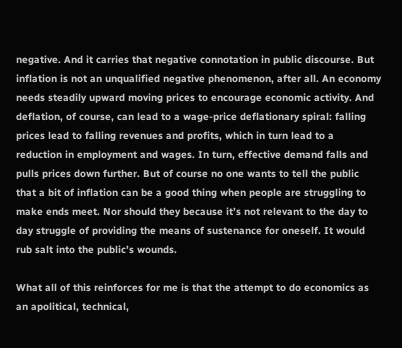negative. And it carries that negative connotation in public discourse. But inflation is not an unqualified negative phenomenon, after all. An economy needs steadily upward moving prices to encourage economic activity. And deflation, of course, can lead to a wage-price deflationary spiral: falling prices lead to falling revenues and profits, which in turn lead to a reduction in employment and wages. In turn, effective demand falls and pulls prices down further. But of course no one wants to tell the public that a bit of inflation can be a good thing when people are struggling to make ends meet. Nor should they because it’s not relevant to the day to day struggle of providing the means of sustenance for oneself. It would rub salt into the public’s wounds.

What all of this reinforces for me is that the attempt to do economics as an apolitical, technical,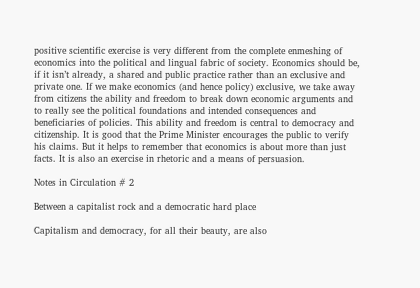positive scientific exercise is very different from the complete enmeshing of economics into the political and lingual fabric of society. Economics should be, if it isn’t already, a shared and public practice rather than an exclusive and private one. If we make economics (and hence policy) exclusive, we take away from citizens the ability and freedom to break down economic arguments and to really see the political foundations and intended consequences and beneficiaries of policies. This ability and freedom is central to democracy and citizenship. It is good that the Prime Minister encourages the public to verify his claims. But it helps to remember that economics is about more than just facts. It is also an exercise in rhetoric and a means of persuasion.

Notes in Circulation # 2

Between a capitalist rock and a democratic hard place

Capitalism and democracy, for all their beauty, are also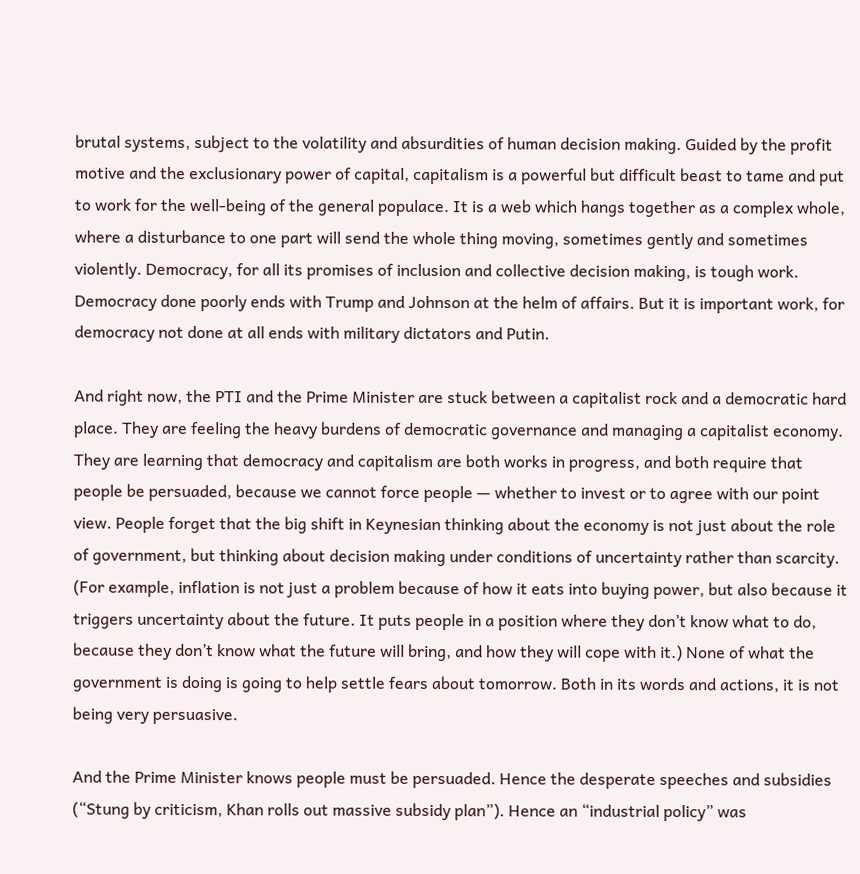brutal systems, subject to the volatility and absurdities of human decision making. Guided by the profit motive and the exclusionary power of capital, capitalism is a powerful but difficult beast to tame and put to work for the well-being of the general populace. It is a web which hangs together as a complex whole, where a disturbance to one part will send the whole thing moving, sometimes gently and sometimes violently. Democracy, for all its promises of inclusion and collective decision making, is tough work. Democracy done poorly ends with Trump and Johnson at the helm of affairs. But it is important work, for democracy not done at all ends with military dictators and Putin.

And right now, the PTI and the Prime Minister are stuck between a capitalist rock and a democratic hard place. They are feeling the heavy burdens of democratic governance and managing a capitalist economy. They are learning that democracy and capitalism are both works in progress, and both require that people be persuaded, because we cannot force people — whether to invest or to agree with our point view. People forget that the big shift in Keynesian thinking about the economy is not just about the role of government, but thinking about decision making under conditions of uncertainty rather than scarcity. (For example, inflation is not just a problem because of how it eats into buying power, but also because it triggers uncertainty about the future. It puts people in a position where they don’t know what to do, because they don’t know what the future will bring, and how they will cope with it.) None of what the government is doing is going to help settle fears about tomorrow. Both in its words and actions, it is not being very persuasive.

And the Prime Minister knows people must be persuaded. Hence the desperate speeches and subsidies (“Stung by criticism, Khan rolls out massive subsidy plan”). Hence an “industrial policy” was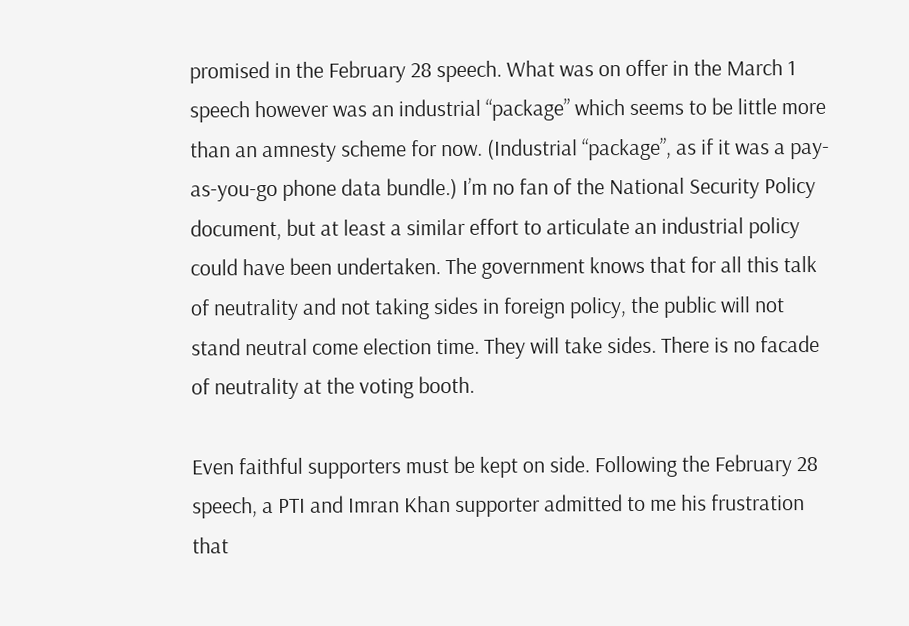promised in the February 28 speech. What was on offer in the March 1 speech however was an industrial “package” which seems to be little more than an amnesty scheme for now. (Industrial “package”, as if it was a pay-as-you-go phone data bundle.) I’m no fan of the National Security Policy document, but at least a similar effort to articulate an industrial policy could have been undertaken. The government knows that for all this talk of neutrality and not taking sides in foreign policy, the public will not stand neutral come election time. They will take sides. There is no facade of neutrality at the voting booth.

Even faithful supporters must be kept on side. Following the February 28 speech, a PTI and Imran Khan supporter admitted to me his frustration that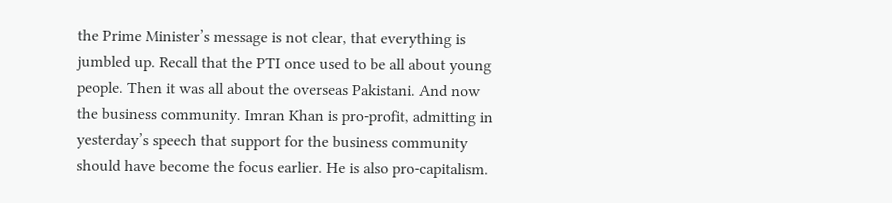the Prime Minister’s message is not clear, that everything is jumbled up. Recall that the PTI once used to be all about young people. Then it was all about the overseas Pakistani. And now the business community. Imran Khan is pro-profit, admitting in yesterday’s speech that support for the business community should have become the focus earlier. He is also pro-capitalism.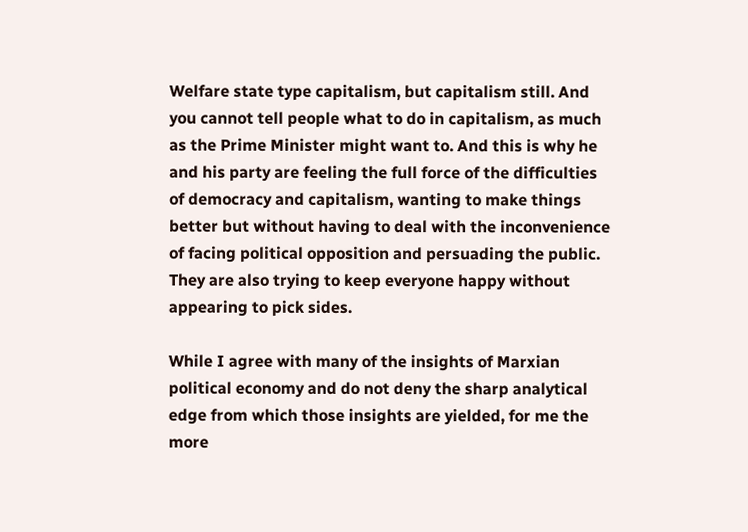Welfare state type capitalism, but capitalism still. And you cannot tell people what to do in capitalism, as much as the Prime Minister might want to. And this is why he and his party are feeling the full force of the difficulties of democracy and capitalism, wanting to make things better but without having to deal with the inconvenience of facing political opposition and persuading the public. They are also trying to keep everyone happy without appearing to pick sides.

While I agree with many of the insights of Marxian political economy and do not deny the sharp analytical edge from which those insights are yielded, for me the more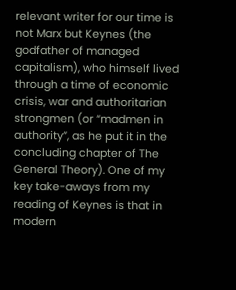relevant writer for our time is not Marx but Keynes (the godfather of managed capitalism), who himself lived through a time of economic crisis, war and authoritarian strongmen (or “madmen in authority”, as he put it in the concluding chapter of The General Theory). One of my key take-aways from my reading of Keynes is that in modern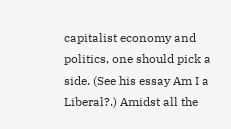capitalist economy and politics, one should pick a side. (See his essay Am I a Liberal?.) Amidst all the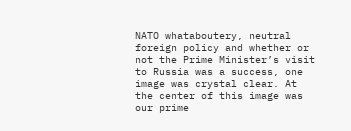NATO whataboutery, neutral foreign policy and whether or not the Prime Minister’s visit to Russia was a success, one image was crystal clear. At the center of this image was our prime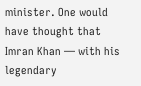minister. One would have thought that Imran Khan — with his legendary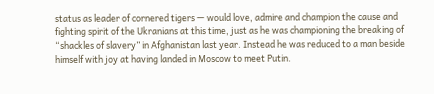status as leader of cornered tigers — would love, admire and champion the cause and fighting spirit of the Ukranians at this time, just as he was championing the breaking of “shackles of slavery” in Afghanistan last year. Instead he was reduced to a man beside himself with joy at having landed in Moscow to meet Putin.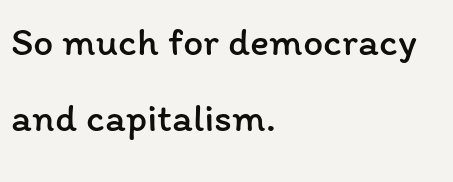So much for democracy and capitalism.